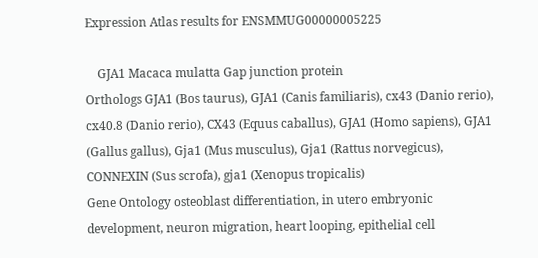Expression Atlas results for ENSMMUG00000005225

    GJA1 Macaca mulatta Gap junction protein
Orthologs GJA1 (Bos taurus), GJA1 (Canis familiaris), cx43 (Danio rerio), cx40.8 (Danio rerio), CX43 (Equus caballus), GJA1 (Homo sapiens), GJA1 (Gallus gallus), Gja1 (Mus musculus), Gja1 (Rattus norvegicus), CONNEXIN (Sus scrofa), gja1 (Xenopus tropicalis)
Gene Ontology osteoblast differentiation, in utero embryonic development, neuron migration, heart looping, epithelial cell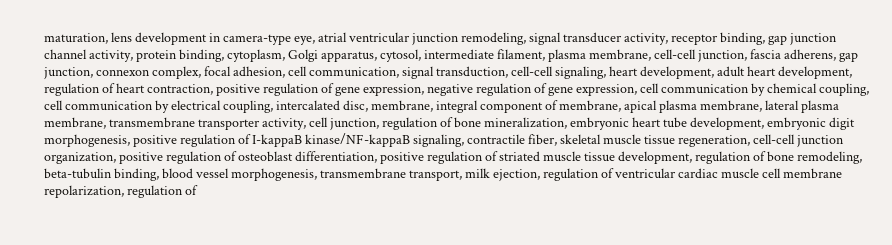maturation, lens development in camera-type eye, atrial ventricular junction remodeling, signal transducer activity, receptor binding, gap junction channel activity, protein binding, cytoplasm, Golgi apparatus, cytosol, intermediate filament, plasma membrane, cell-cell junction, fascia adherens, gap junction, connexon complex, focal adhesion, cell communication, signal transduction, cell-cell signaling, heart development, adult heart development, regulation of heart contraction, positive regulation of gene expression, negative regulation of gene expression, cell communication by chemical coupling, cell communication by electrical coupling, intercalated disc, membrane, integral component of membrane, apical plasma membrane, lateral plasma membrane, transmembrane transporter activity, cell junction, regulation of bone mineralization, embryonic heart tube development, embryonic digit morphogenesis, positive regulation of I-kappaB kinase/NF-kappaB signaling, contractile fiber, skeletal muscle tissue regeneration, cell-cell junction organization, positive regulation of osteoblast differentiation, positive regulation of striated muscle tissue development, regulation of bone remodeling, beta-tubulin binding, blood vessel morphogenesis, transmembrane transport, milk ejection, regulation of ventricular cardiac muscle cell membrane repolarization, regulation of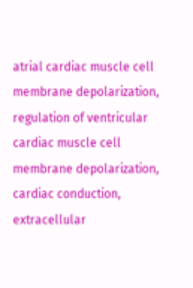atrial cardiac muscle cell membrane depolarization, regulation of ventricular cardiac muscle cell membrane depolarization, cardiac conduction, extracellular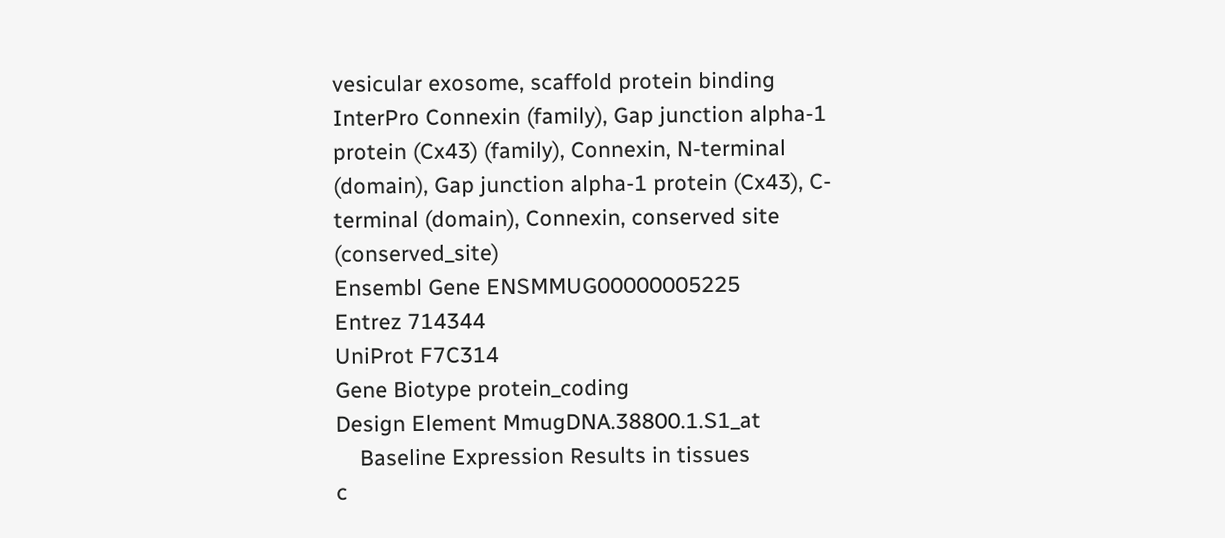vesicular exosome, scaffold protein binding
InterPro Connexin (family), Gap junction alpha-1 protein (Cx43) (family), Connexin, N-terminal (domain), Gap junction alpha-1 protein (Cx43), C-terminal (domain), Connexin, conserved site (conserved_site)
Ensembl Gene ENSMMUG00000005225
Entrez 714344
UniProt F7C314
Gene Biotype protein_coding
Design Element MmugDNA.38800.1.S1_at
    Baseline Expression Results in tissues
c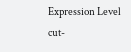Expression Level cut-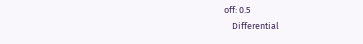off: 0.5
    Differential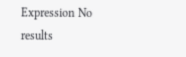Expression No results